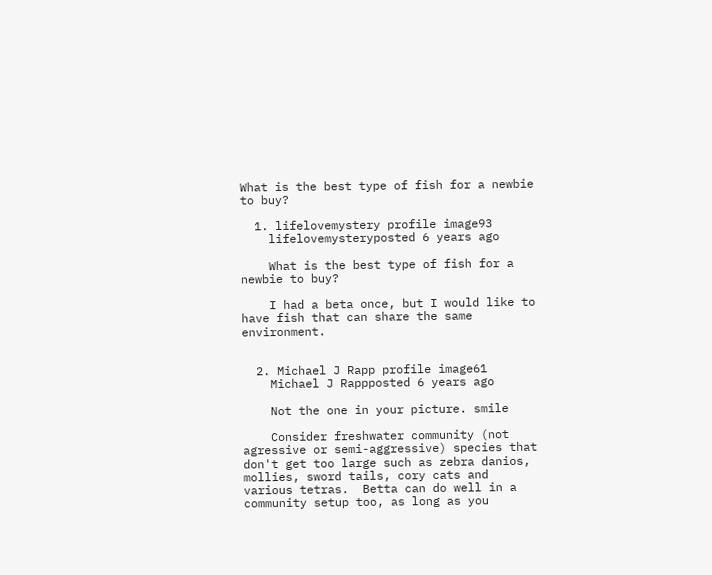What is the best type of fish for a newbie to buy?

  1. lifelovemystery profile image93
    lifelovemysteryposted 6 years ago

    What is the best type of fish for a newbie to buy?

    I had a beta once, but I would like to have fish that can share the same environment.


  2. Michael J Rapp profile image61
    Michael J Rappposted 6 years ago

    Not the one in your picture. smile

    Consider freshwater community (not agressive or semi-aggressive) species that don't get too large such as zebra danios, mollies, sword tails, cory cats and various tetras.  Betta can do well in a community setup too, as long as you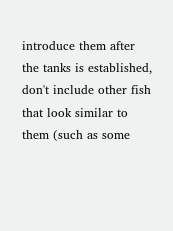introduce them after the tanks is established, don't include other fish that look similar to them (such as some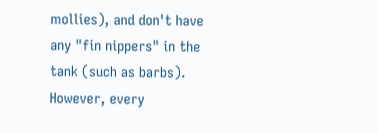mollies), and don't have any "fin nippers" in the tank (such as barbs).  However, every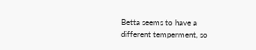Betta seems to have a different temperment, so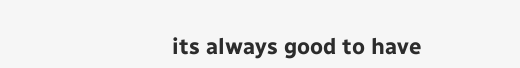its always good to have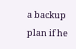a backup plan if he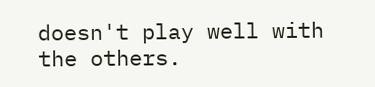doesn't play well with the others.